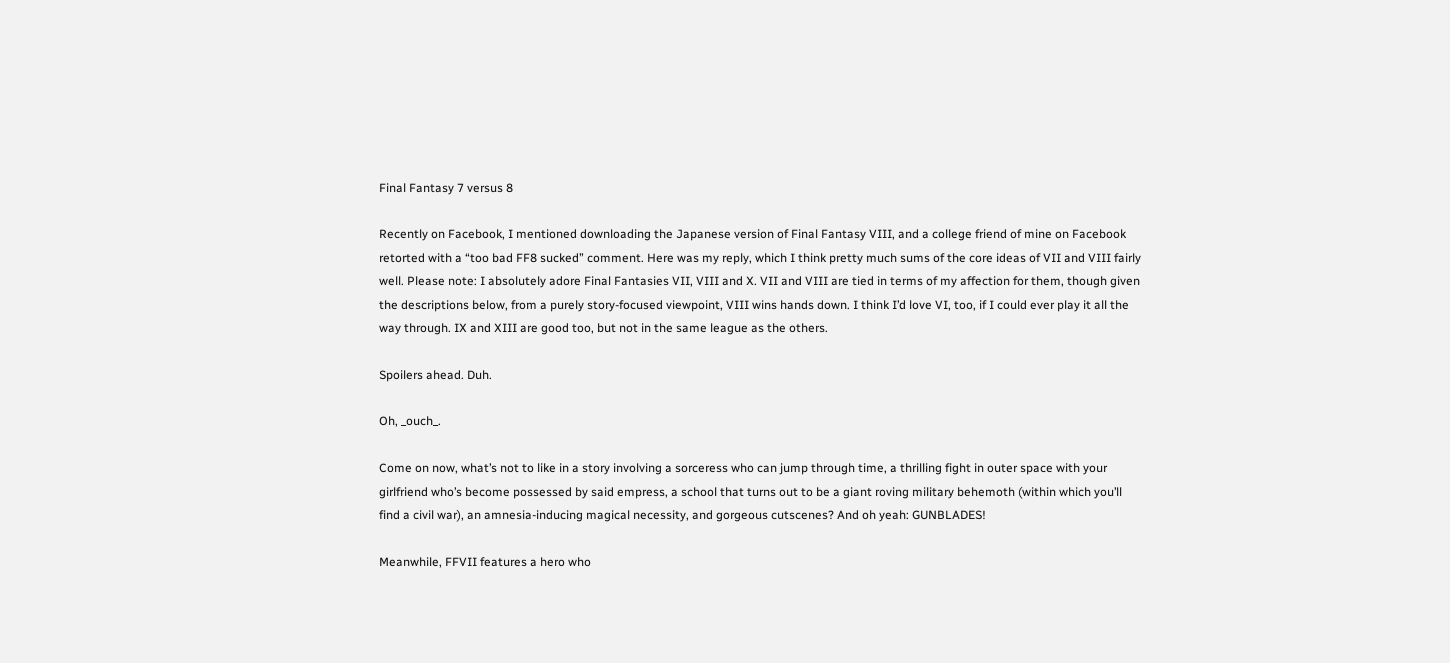Final Fantasy 7 versus 8

Recently on Facebook, I mentioned downloading the Japanese version of Final Fantasy VIII, and a college friend of mine on Facebook retorted with a “too bad FF8 sucked” comment. Here was my reply, which I think pretty much sums of the core ideas of VII and VIII fairly well. Please note: I absolutely adore Final Fantasies VII, VIII and X. VII and VIII are tied in terms of my affection for them, though given the descriptions below, from a purely story-focused viewpoint, VIII wins hands down. I think I’d love VI, too, if I could ever play it all the way through. IX and XIII are good too, but not in the same league as the others.

Spoilers ahead. Duh.

Oh, _ouch_.

Come on now, what’s not to like in a story involving a sorceress who can jump through time, a thrilling fight in outer space with your girlfriend who’s become possessed by said empress, a school that turns out to be a giant roving military behemoth (within which you’ll find a civil war), an amnesia-inducing magical necessity, and gorgeous cutscenes? And oh yeah: GUNBLADES!

Meanwhile, FFVII features a hero who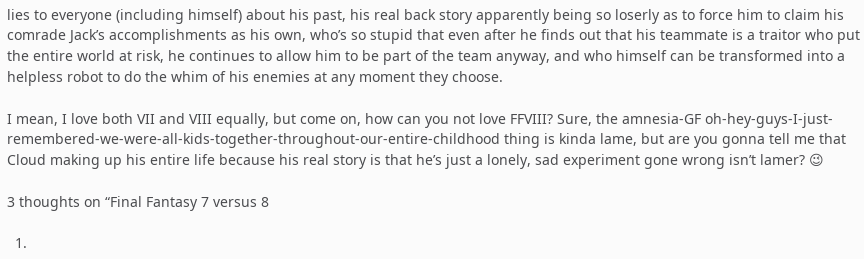lies to everyone (including himself) about his past, his real back story apparently being so loserly as to force him to claim his comrade Jack’s accomplishments as his own, who’s so stupid that even after he finds out that his teammate is a traitor who put the entire world at risk, he continues to allow him to be part of the team anyway, and who himself can be transformed into a helpless robot to do the whim of his enemies at any moment they choose.

I mean, I love both VII and VIII equally, but come on, how can you not love FFVIII? Sure, the amnesia-GF oh-hey-guys-I-just-remembered-we-were-all-kids-together-throughout-our-entire-childhood thing is kinda lame, but are you gonna tell me that Cloud making up his entire life because his real story is that he’s just a lonely, sad experiment gone wrong isn’t lamer? 😉

3 thoughts on “Final Fantasy 7 versus 8

  1.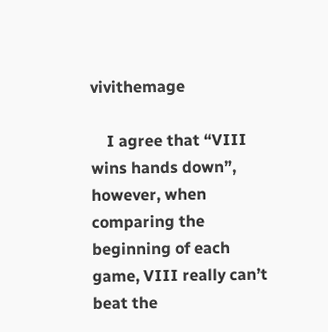vivithemage

    I agree that “VIII wins hands down”, however, when comparing the beginning of each game, VIII really can’t beat the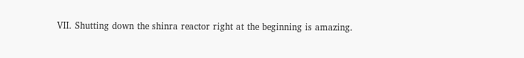VII. Shutting down the shinra reactor right at the beginning is amazing.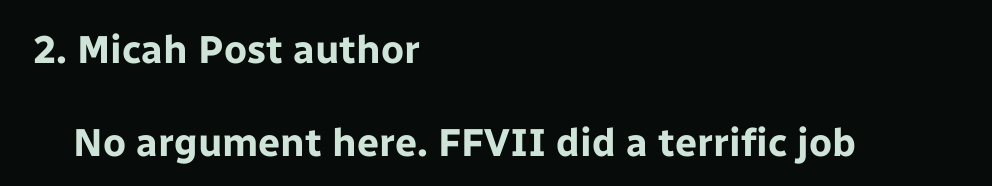2. Micah Post author

    No argument here. FFVII did a terrific job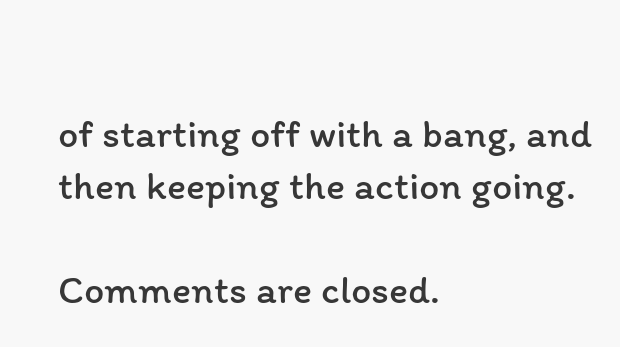of starting off with a bang, and then keeping the action going.

Comments are closed.